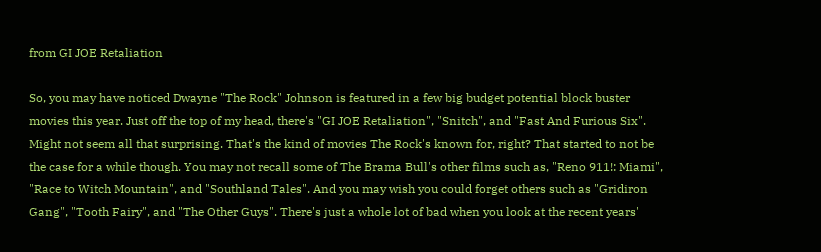from GI JOE Retaliation

So, you may have noticed Dwayne "The Rock" Johnson is featured in a few big budget potential block buster movies this year. Just off the top of my head, there's "GI JOE Retaliation", "Snitch", and "Fast And Furious Six". Might not seem all that surprising. That's the kind of movies The Rock's known for, right? That started to not be the case for a while though. You may not recall some of The Brama Bull's other films such as, "Reno 911!: Miami", "Race to Witch Mountain", and "Southland Tales". And you may wish you could forget others such as "Gridiron Gang", "Tooth Fairy", and "The Other Guys". There's just a whole lot of bad when you look at the recent years'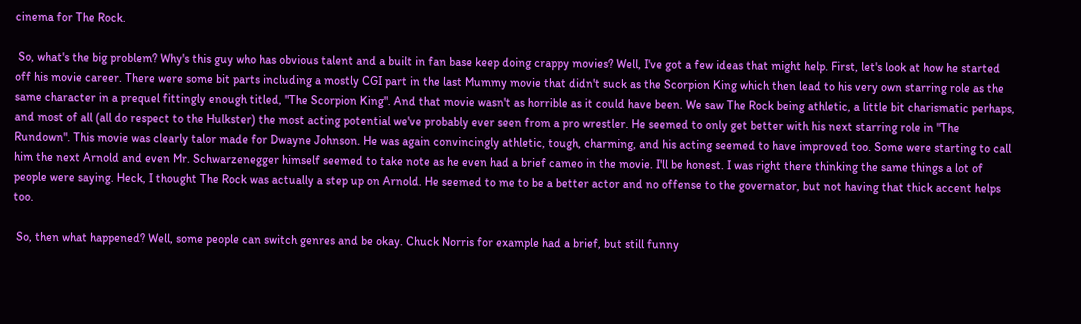cinema for The Rock.

 So, what's the big problem? Why's this guy who has obvious talent and a built in fan base keep doing crappy movies? Well, I've got a few ideas that might help. First, let's look at how he started off his movie career. There were some bit parts including a mostly CGI part in the last Mummy movie that didn't suck as the Scorpion King which then lead to his very own starring role as the same character in a prequel fittingly enough titled, "The Scorpion King". And that movie wasn't as horrible as it could have been. We saw The Rock being athletic, a little bit charismatic perhaps, and most of all (all do respect to the Hulkster) the most acting potential we've probably ever seen from a pro wrestler. He seemed to only get better with his next starring role in "The Rundown". This movie was clearly talor made for Dwayne Johnson. He was again convincingly athletic, tough, charming, and his acting seemed to have improved too. Some were starting to call him the next Arnold and even Mr. Schwarzenegger himself seemed to take note as he even had a brief cameo in the movie. I'll be honest. I was right there thinking the same things a lot of people were saying. Heck, I thought The Rock was actually a step up on Arnold. He seemed to me to be a better actor and no offense to the governator, but not having that thick accent helps too.

 So, then what happened? Well, some people can switch genres and be okay. Chuck Norris for example had a brief, but still funny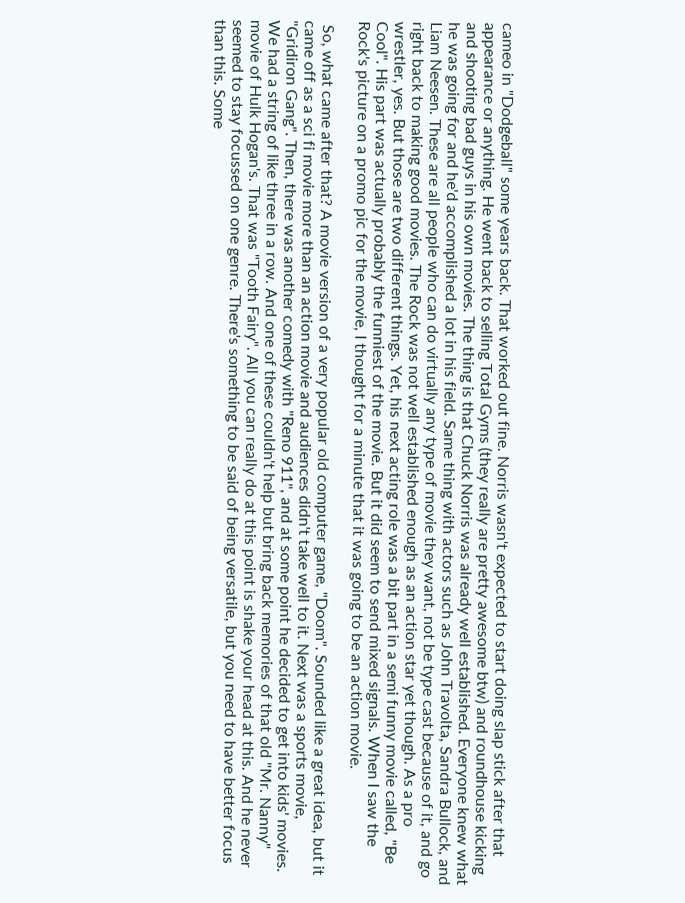cameo in "Dodgeball" some years back. That worked out fine. Norris wasn't expected to start doing slap stick after that appearance or anything. He went back to selling Total Gyms (they really are pretty awesome btw) and roundhouse kicking and shooting bad guys in his own movies. The thing is that Chuck Norris was already well established. Everyone knew what he was going for and he'd accomplished a lot in his field. Same thing with actors such as John Travolta, Sandra Bullock, and Liam Neesen. These are all people who can do virtually any type of movie they want, not be type cast because of it, and go right back to making good movies. The Rock was not well established enough as an action star yet though. As a pro wrestler, yes. But those are two different things. Yet, his next acting role was a bit part in a semi funny movie called, "Be Cool". His part was actually probably the funniest of the movie. But it did seem to send mixed signals. When I saw the Rock's picture on a promo pic for the movie, I thought for a minute that it was going to be an action movie.

 So, what came after that? A movie version of a very popular old computer game, "Doom". Sounded like a great idea, but it came off as a sci fi movie more than an action movie and audiences didn't take well to it. Next was a sports movie, "Gridiron Gang". Then, there was another comedy with "Reno 911", and at some point he decided to get into kids' movies. We had a string of like three in a row. And one of these couldn't help but bring back memories of that old "Mr. Nanny" movie of Hulk Hogan's. That was "Tooth Fairy". All you can really do at this point is shake your head at this. And he never seemed to stay focussed on one genre. There's something to be said of being versatile, but you need to have better focus than this. Some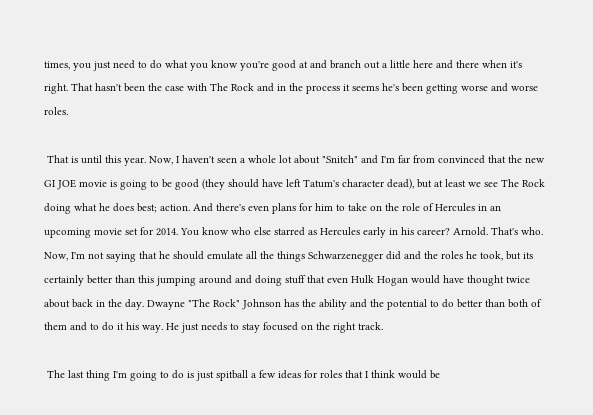times, you just need to do what you know you're good at and branch out a little here and there when it's right. That hasn't been the case with The Rock and in the process it seems he's been getting worse and worse roles.

 That is until this year. Now, I haven't seen a whole lot about "Snitch" and I'm far from convinced that the new GI JOE movie is going to be good (they should have left Tatum's character dead), but at least we see The Rock doing what he does best; action. And there's even plans for him to take on the role of Hercules in an upcoming movie set for 2014. You know who else starred as Hercules early in his career? Arnold. That's who. Now, I'm not saying that he should emulate all the things Schwarzenegger did and the roles he took, but its certainly better than this jumping around and doing stuff that even Hulk Hogan would have thought twice about back in the day. Dwayne "The Rock" Johnson has the ability and the potential to do better than both of them and to do it his way. He just needs to stay focused on the right track.

 The last thing I'm going to do is just spitball a few ideas for roles that I think would be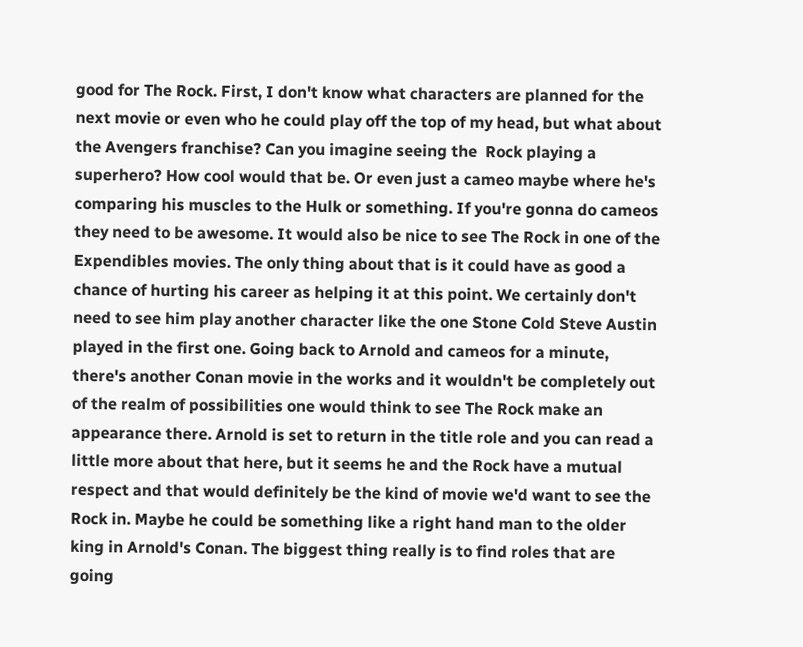good for The Rock. First, I don't know what characters are planned for the next movie or even who he could play off the top of my head, but what about the Avengers franchise? Can you imagine seeing the  Rock playing a superhero? How cool would that be. Or even just a cameo maybe where he's comparing his muscles to the Hulk or something. If you're gonna do cameos they need to be awesome. It would also be nice to see The Rock in one of the Expendibles movies. The only thing about that is it could have as good a chance of hurting his career as helping it at this point. We certainly don't need to see him play another character like the one Stone Cold Steve Austin played in the first one. Going back to Arnold and cameos for a minute, there's another Conan movie in the works and it wouldn't be completely out of the realm of possibilities one would think to see The Rock make an appearance there. Arnold is set to return in the title role and you can read a little more about that here, but it seems he and the Rock have a mutual respect and that would definitely be the kind of movie we'd want to see the Rock in. Maybe he could be something like a right hand man to the older king in Arnold's Conan. The biggest thing really is to find roles that are going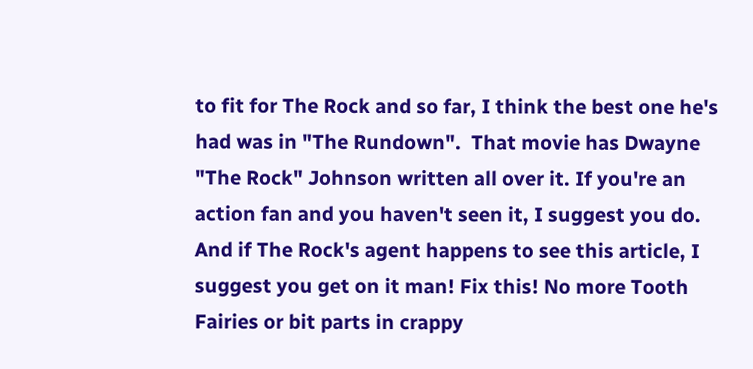to fit for The Rock and so far, I think the best one he's had was in "The Rundown".  That movie has Dwayne "The Rock" Johnson written all over it. If you're an action fan and you haven't seen it, I suggest you do. And if The Rock's agent happens to see this article, I suggest you get on it man! Fix this! No more Tooth Fairies or bit parts in crappy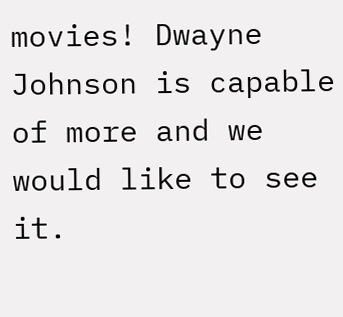movies! Dwayne Johnson is capable of more and we would like to see it.